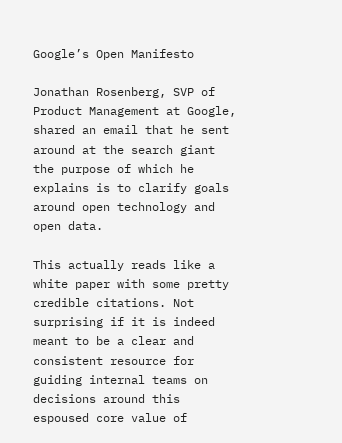Google’s Open Manifesto

Jonathan Rosenberg, SVP of Product Management at Google, shared an email that he sent around at the search giant the purpose of which he explains is to clarify goals around open technology and open data.

This actually reads like a white paper with some pretty credible citations. Not surprising if it is indeed meant to be a clear and consistent resource for guiding internal teams on decisions around this espoused core value of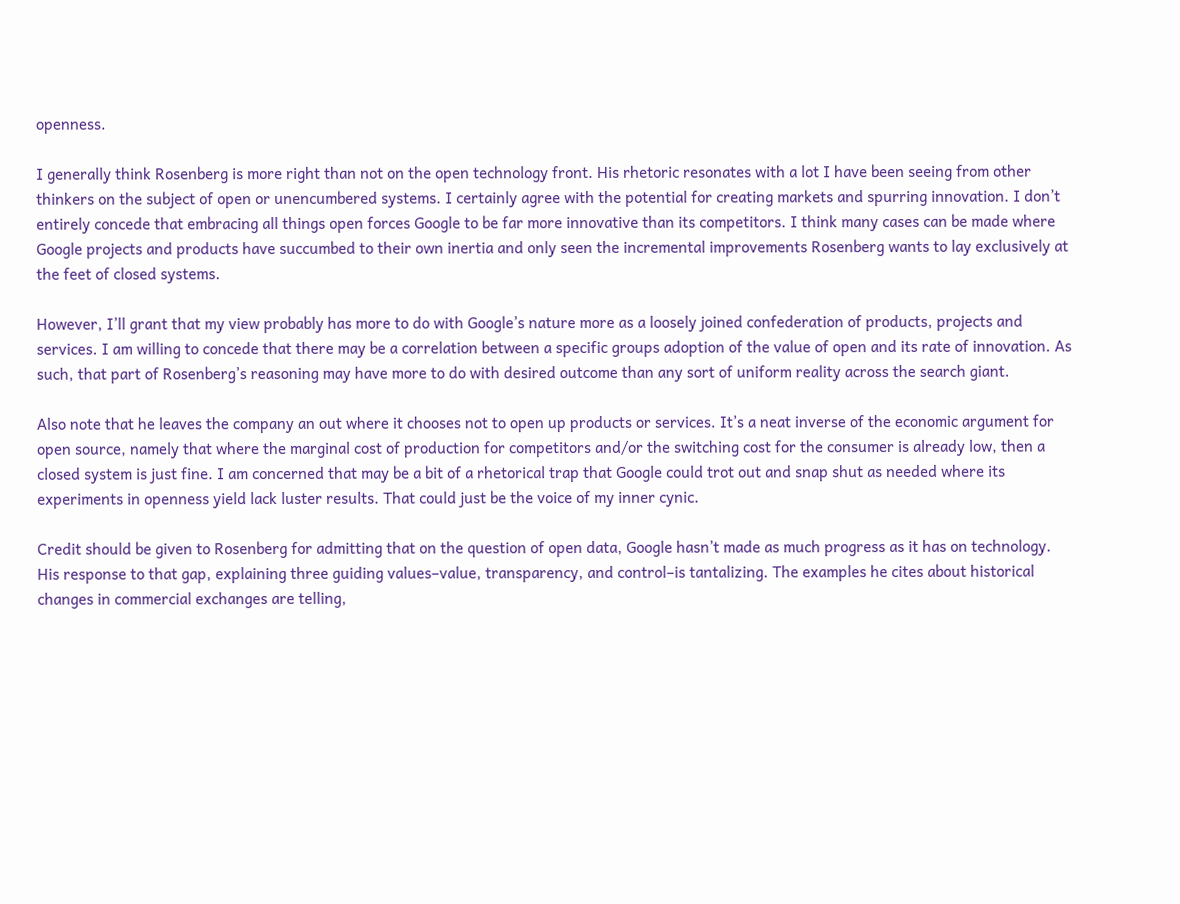openness.

I generally think Rosenberg is more right than not on the open technology front. His rhetoric resonates with a lot I have been seeing from other thinkers on the subject of open or unencumbered systems. I certainly agree with the potential for creating markets and spurring innovation. I don’t entirely concede that embracing all things open forces Google to be far more innovative than its competitors. I think many cases can be made where Google projects and products have succumbed to their own inertia and only seen the incremental improvements Rosenberg wants to lay exclusively at the feet of closed systems.

However, I’ll grant that my view probably has more to do with Google’s nature more as a loosely joined confederation of products, projects and services. I am willing to concede that there may be a correlation between a specific groups adoption of the value of open and its rate of innovation. As such, that part of Rosenberg’s reasoning may have more to do with desired outcome than any sort of uniform reality across the search giant.

Also note that he leaves the company an out where it chooses not to open up products or services. It’s a neat inverse of the economic argument for open source, namely that where the marginal cost of production for competitors and/or the switching cost for the consumer is already low, then a closed system is just fine. I am concerned that may be a bit of a rhetorical trap that Google could trot out and snap shut as needed where its experiments in openness yield lack luster results. That could just be the voice of my inner cynic.

Credit should be given to Rosenberg for admitting that on the question of open data, Google hasn’t made as much progress as it has on technology. His response to that gap, explaining three guiding values–value, transparency, and control–is tantalizing. The examples he cites about historical changes in commercial exchanges are telling,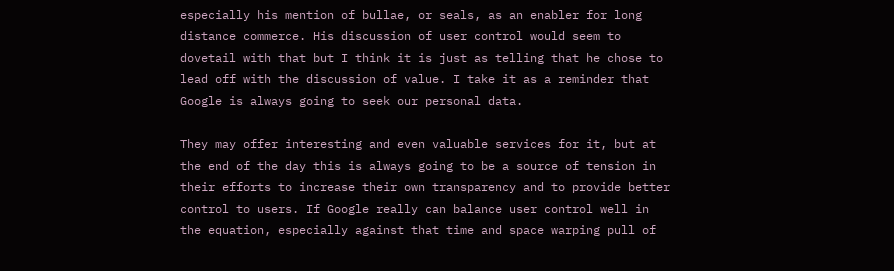especially his mention of bullae, or seals, as an enabler for long distance commerce. His discussion of user control would seem to dovetail with that but I think it is just as telling that he chose to lead off with the discussion of value. I take it as a reminder that Google is always going to seek our personal data.

They may offer interesting and even valuable services for it, but at the end of the day this is always going to be a source of tension in their efforts to increase their own transparency and to provide better control to users. If Google really can balance user control well in the equation, especially against that time and space warping pull of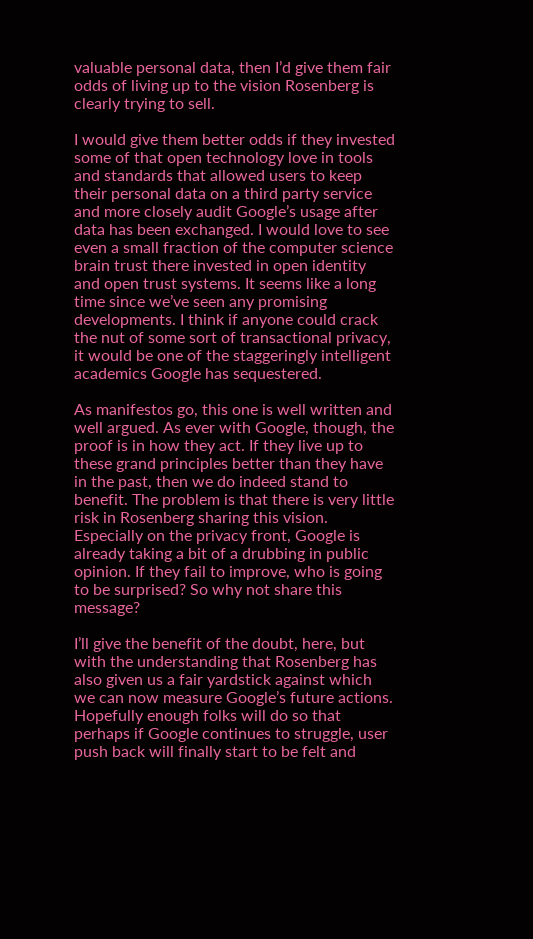valuable personal data, then I’d give them fair odds of living up to the vision Rosenberg is clearly trying to sell.

I would give them better odds if they invested some of that open technology love in tools and standards that allowed users to keep their personal data on a third party service and more closely audit Google’s usage after data has been exchanged. I would love to see even a small fraction of the computer science brain trust there invested in open identity and open trust systems. It seems like a long time since we’ve seen any promising developments. I think if anyone could crack the nut of some sort of transactional privacy, it would be one of the staggeringly intelligent academics Google has sequestered.

As manifestos go, this one is well written and well argued. As ever with Google, though, the proof is in how they act. If they live up to these grand principles better than they have in the past, then we do indeed stand to benefit. The problem is that there is very little risk in Rosenberg sharing this vision. Especially on the privacy front, Google is already taking a bit of a drubbing in public opinion. If they fail to improve, who is going to be surprised? So why not share this message?

I’ll give the benefit of the doubt, here, but with the understanding that Rosenberg has also given us a fair yardstick against which we can now measure Google’s future actions. Hopefully enough folks will do so that perhaps if Google continues to struggle, user push back will finally start to be felt and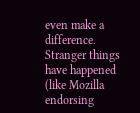even make a difference. Stranger things have happened (like Mozilla endorsing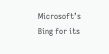Microsoft’s Bing for its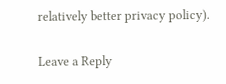relatively better privacy policy).

Leave a Reply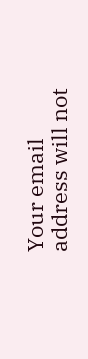Your email address will not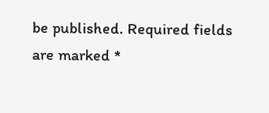be published. Required fields are marked *